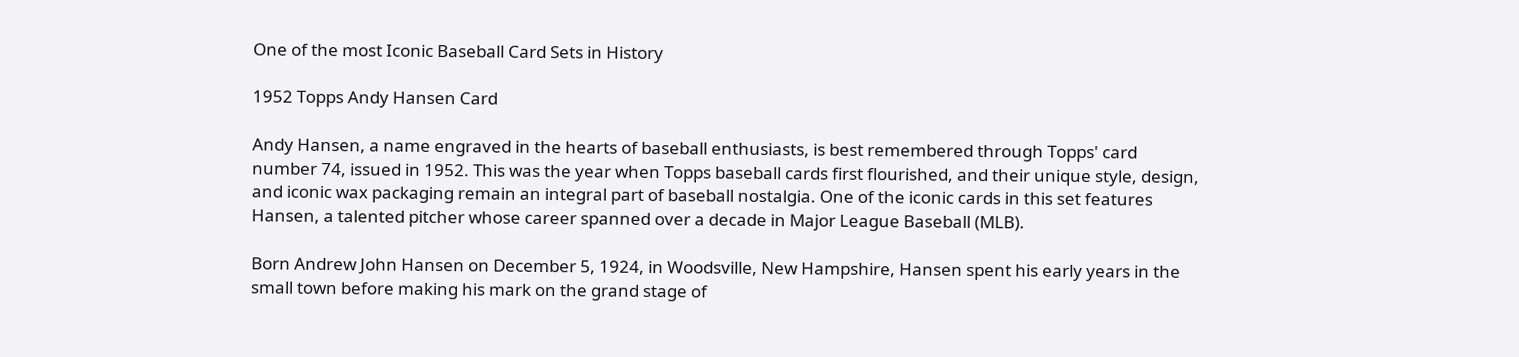One of the most Iconic Baseball Card Sets in History

1952 Topps Andy Hansen Card

Andy Hansen, a name engraved in the hearts of baseball enthusiasts, is best remembered through Topps' card number 74, issued in 1952. This was the year when Topps baseball cards first flourished, and their unique style, design, and iconic wax packaging remain an integral part of baseball nostalgia. One of the iconic cards in this set features Hansen, a talented pitcher whose career spanned over a decade in Major League Baseball (MLB).

Born Andrew John Hansen on December 5, 1924, in Woodsville, New Hampshire, Hansen spent his early years in the small town before making his mark on the grand stage of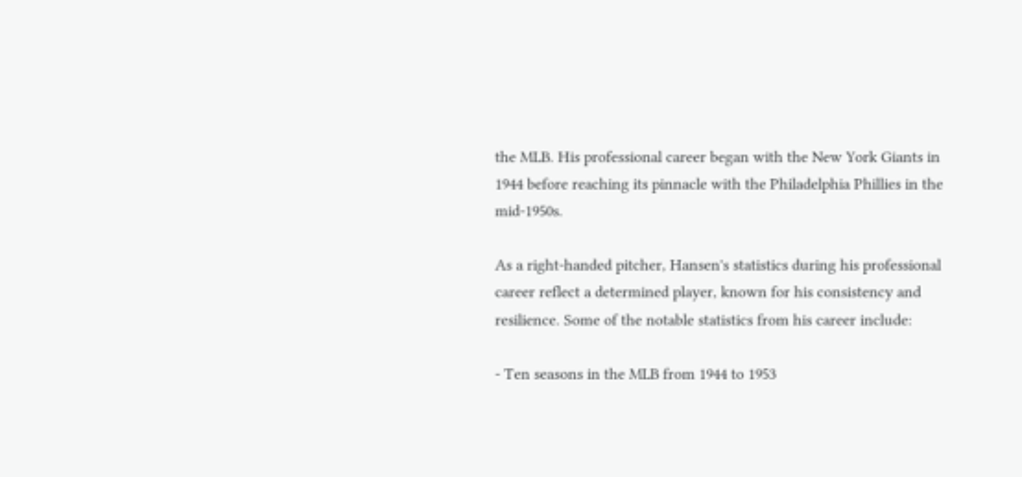the MLB. His professional career began with the New York Giants in 1944 before reaching its pinnacle with the Philadelphia Phillies in the mid-1950s.

As a right-handed pitcher, Hansen's statistics during his professional career reflect a determined player, known for his consistency and resilience. Some of the notable statistics from his career include:

- Ten seasons in the MLB from 1944 to 1953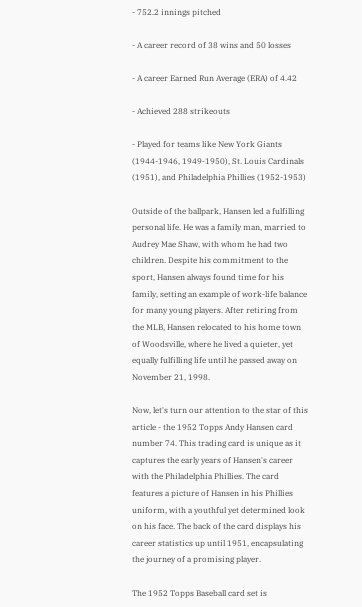- 752.2 innings pitched

- A career record of 38 wins and 50 losses

- A career Earned Run Average (ERA) of 4.42

- Achieved 288 strikeouts

- Played for teams like New York Giants (1944-1946, 1949-1950), St. Louis Cardinals (1951), and Philadelphia Phillies (1952-1953)

Outside of the ballpark, Hansen led a fulfilling personal life. He was a family man, married to Audrey Mae Shaw, with whom he had two children. Despite his commitment to the sport, Hansen always found time for his family, setting an example of work-life balance for many young players. After retiring from the MLB, Hansen relocated to his home town of Woodsville, where he lived a quieter, yet equally fulfilling life until he passed away on November 21, 1998.

Now, let's turn our attention to the star of this article - the 1952 Topps Andy Hansen card number 74. This trading card is unique as it captures the early years of Hansen's career with the Philadelphia Phillies. The card features a picture of Hansen in his Phillies uniform, with a youthful yet determined look on his face. The back of the card displays his career statistics up until 1951, encapsulating the journey of a promising player.

The 1952 Topps Baseball card set is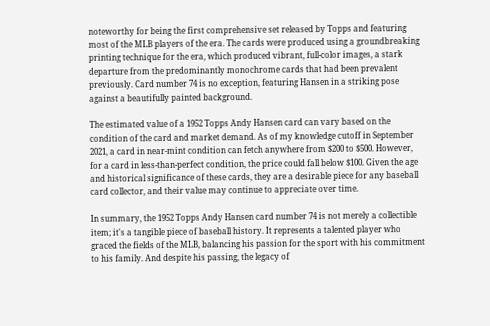noteworthy for being the first comprehensive set released by Topps and featuring most of the MLB players of the era. The cards were produced using a groundbreaking printing technique for the era, which produced vibrant, full-color images, a stark departure from the predominantly monochrome cards that had been prevalent previously. Card number 74 is no exception, featuring Hansen in a striking pose against a beautifully painted background.

The estimated value of a 1952 Topps Andy Hansen card can vary based on the condition of the card and market demand. As of my knowledge cutoff in September 2021, a card in near-mint condition can fetch anywhere from $200 to $500. However, for a card in less-than-perfect condition, the price could fall below $100. Given the age and historical significance of these cards, they are a desirable piece for any baseball card collector, and their value may continue to appreciate over time.

In summary, the 1952 Topps Andy Hansen card number 74 is not merely a collectible item; it's a tangible piece of baseball history. It represents a talented player who graced the fields of the MLB, balancing his passion for the sport with his commitment to his family. And despite his passing, the legacy of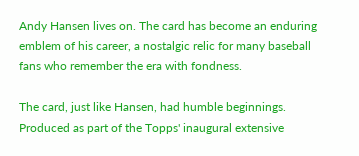Andy Hansen lives on. The card has become an enduring emblem of his career, a nostalgic relic for many baseball fans who remember the era with fondness.

The card, just like Hansen, had humble beginnings. Produced as part of the Topps' inaugural extensive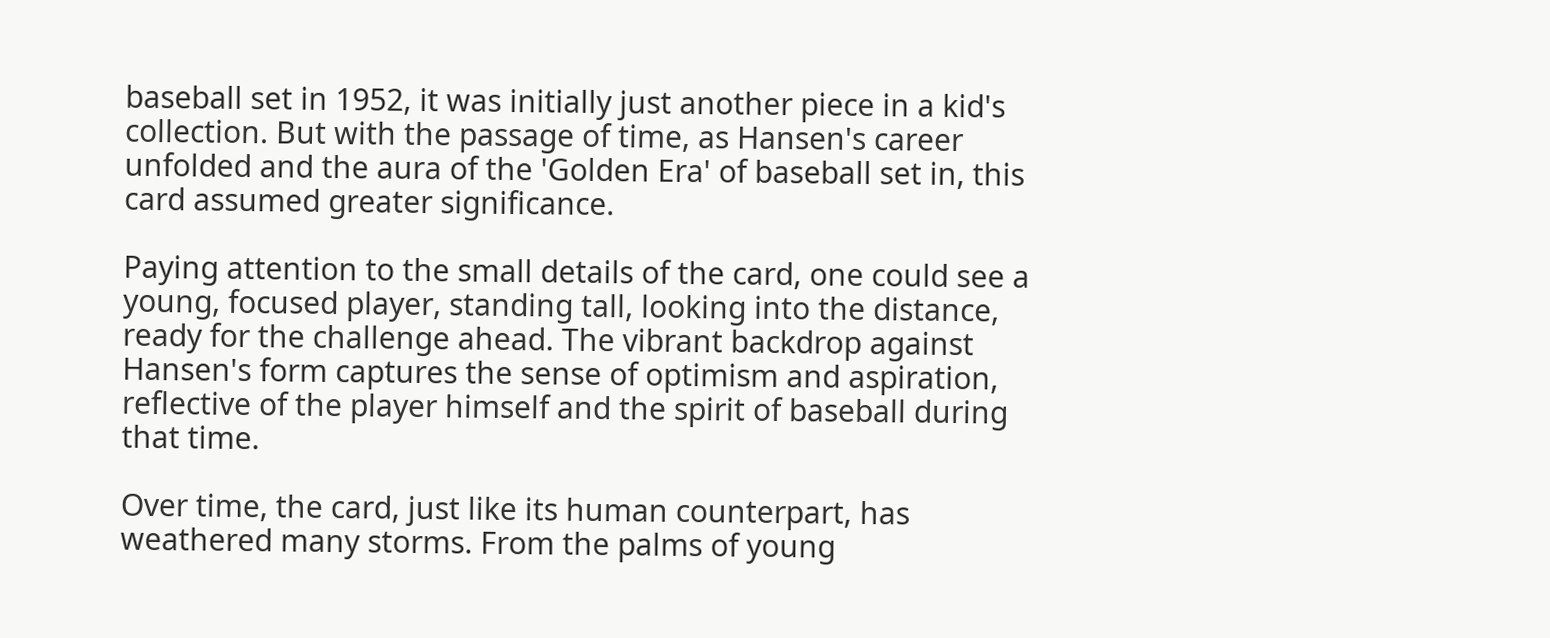baseball set in 1952, it was initially just another piece in a kid's collection. But with the passage of time, as Hansen's career unfolded and the aura of the 'Golden Era' of baseball set in, this card assumed greater significance.

Paying attention to the small details of the card, one could see a young, focused player, standing tall, looking into the distance, ready for the challenge ahead. The vibrant backdrop against Hansen's form captures the sense of optimism and aspiration, reflective of the player himself and the spirit of baseball during that time.

Over time, the card, just like its human counterpart, has weathered many storms. From the palms of young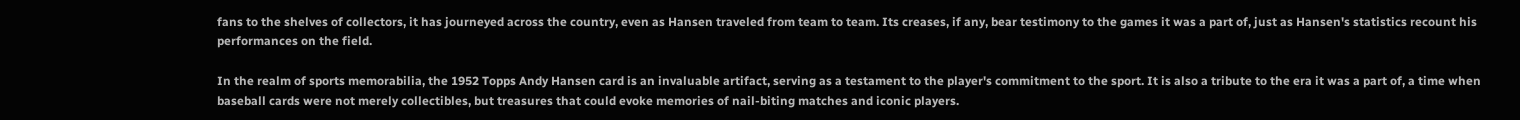fans to the shelves of collectors, it has journeyed across the country, even as Hansen traveled from team to team. Its creases, if any, bear testimony to the games it was a part of, just as Hansen's statistics recount his performances on the field.

In the realm of sports memorabilia, the 1952 Topps Andy Hansen card is an invaluable artifact, serving as a testament to the player's commitment to the sport. It is also a tribute to the era it was a part of, a time when baseball cards were not merely collectibles, but treasures that could evoke memories of nail-biting matches and iconic players.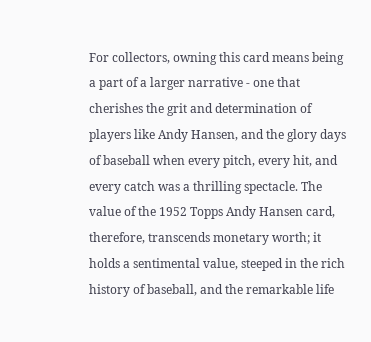For collectors, owning this card means being a part of a larger narrative - one that cherishes the grit and determination of players like Andy Hansen, and the glory days of baseball when every pitch, every hit, and every catch was a thrilling spectacle. The value of the 1952 Topps Andy Hansen card, therefore, transcends monetary worth; it holds a sentimental value, steeped in the rich history of baseball, and the remarkable life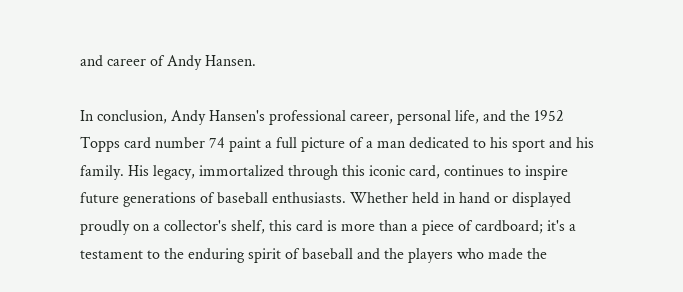and career of Andy Hansen.

In conclusion, Andy Hansen's professional career, personal life, and the 1952 Topps card number 74 paint a full picture of a man dedicated to his sport and his family. His legacy, immortalized through this iconic card, continues to inspire future generations of baseball enthusiasts. Whether held in hand or displayed proudly on a collector's shelf, this card is more than a piece of cardboard; it's a testament to the enduring spirit of baseball and the players who made the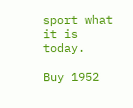sport what it is today.

Buy 1952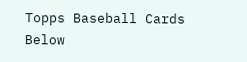Topps Baseball Cards Below